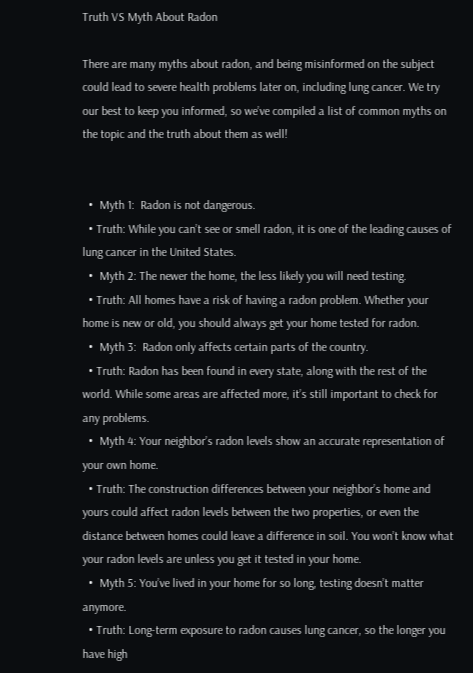Truth VS Myth About Radon

There are many myths about radon, and being misinformed on the subject could lead to severe health problems later on, including lung cancer. We try our best to keep you informed, so we’ve compiled a list of common myths on the topic and the truth about them as well!


  •  Myth 1:  Radon is not dangerous.
  • Truth: While you can’t see or smell radon, it is one of the leading causes of lung cancer in the United States.
  •  Myth 2: The newer the home, the less likely you will need testing.
  • Truth: All homes have a risk of having a radon problem. Whether your home is new or old, you should always get your home tested for radon.
  •  Myth 3:  Radon only affects certain parts of the country.
  • Truth: Radon has been found in every state, along with the rest of the world. While some areas are affected more, it’s still important to check for any problems.
  •  Myth 4: Your neighbor’s radon levels show an accurate representation of your own home.
  • Truth: The construction differences between your neighbor’s home and yours could affect radon levels between the two properties, or even the distance between homes could leave a difference in soil. You won’t know what your radon levels are unless you get it tested in your home.
  •  Myth 5: You’ve lived in your home for so long, testing doesn’t matter anymore.
  • Truth: Long-term exposure to radon causes lung cancer, so the longer you have high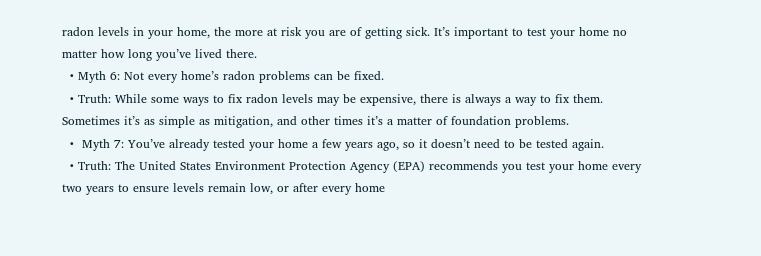radon levels in your home, the more at risk you are of getting sick. It’s important to test your home no matter how long you’ve lived there.
  • Myth 6: Not every home’s radon problems can be fixed.
  • Truth: While some ways to fix radon levels may be expensive, there is always a way to fix them. Sometimes it’s as simple as mitigation, and other times it’s a matter of foundation problems.
  •  Myth 7: You’ve already tested your home a few years ago, so it doesn’t need to be tested again.
  • Truth: The United States Environment Protection Agency (EPA) recommends you test your home every two years to ensure levels remain low, or after every home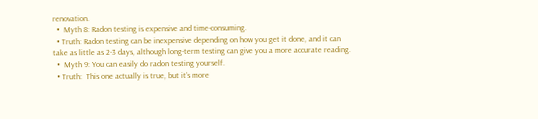renovation.
  •  Myth 8: Radon testing is expensive and time-consuming.
  • Truth: Radon testing can be inexpensive depending on how you get it done, and it can take as little as 2-3 days, although long-term testing can give you a more accurate reading.
  •  Myth 9: You can easily do radon testing yourself.
  • Truth:  This one actually is true, but it’s more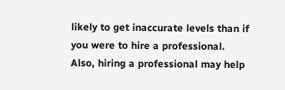likely to get inaccurate levels than if you were to hire a professional. Also, hiring a professional may help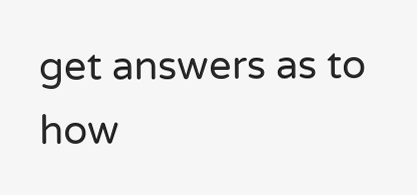get answers as to how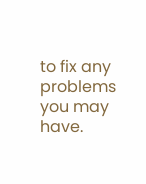to fix any problems you may have.